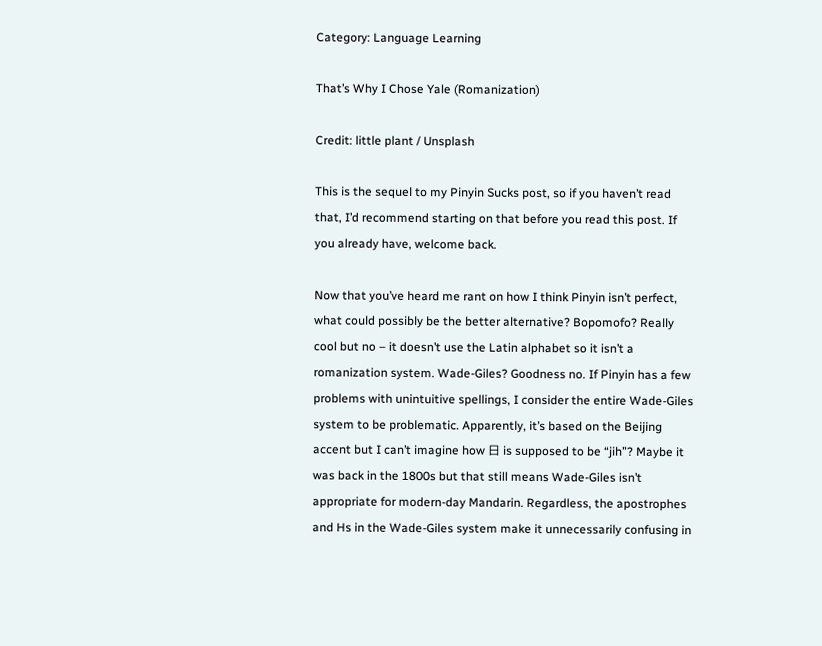Category: Language Learning

That’s Why I Chose Yale (Romanization)

Credit: little plant / Unsplash

This is the sequel to my Pinyin Sucks post, so if you haven’t read that, I’d recommend starting on that before you read this post. If you already have, welcome back.

Now that you’ve heard me rant on how I think Pinyin isn’t perfect, what could possibly be the better alternative? Bopomofo? Really cool but no – it doesn’t use the Latin alphabet so it isn’t a romanization system. Wade-Giles? Goodness no. If Pinyin has a few problems with unintuitive spellings, I consider the entire Wade-Giles system to be problematic. Apparently, it’s based on the Beijing accent but I can’t imagine how 日 is supposed to be “jih”? Maybe it was back in the 1800s but that still means Wade-Giles isn’t appropriate for modern-day Mandarin. Regardless, the apostrophes and Hs in the Wade-Giles system make it unnecessarily confusing in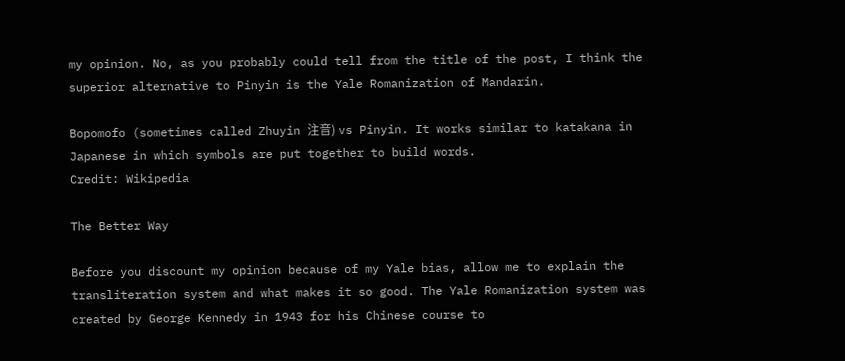my opinion. No, as you probably could tell from the title of the post, I think the superior alternative to Pinyin is the Yale Romanization of Mandarin.

Bopomofo (sometimes called Zhuyin 注音) vs Pinyin. It works similar to katakana in Japanese in which symbols are put together to build words.
Credit: Wikipedia

The Better Way

Before you discount my opinion because of my Yale bias, allow me to explain the transliteration system and what makes it so good. The Yale Romanization system was created by George Kennedy in 1943 for his Chinese course to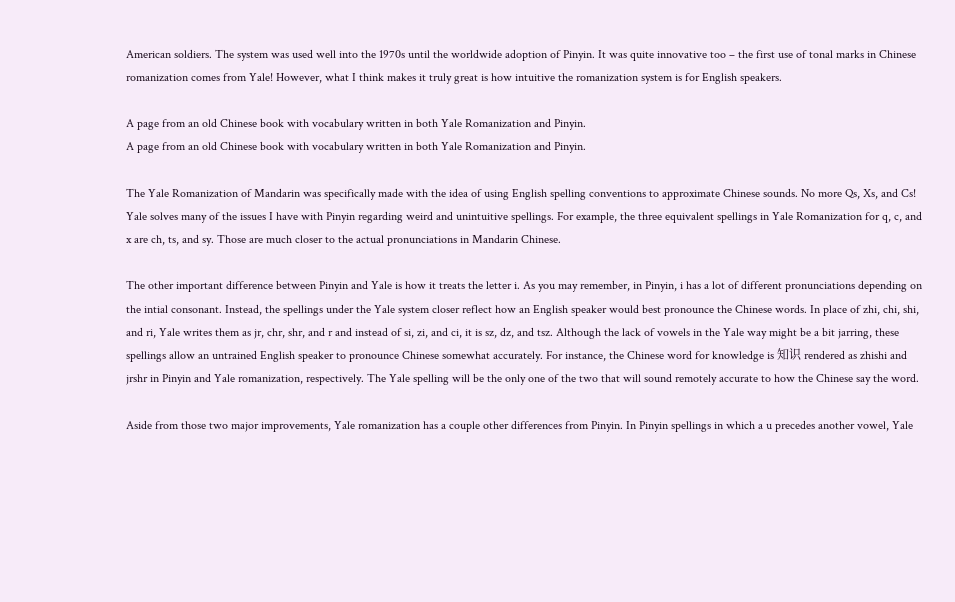American soldiers. The system was used well into the 1970s until the worldwide adoption of Pinyin. It was quite innovative too – the first use of tonal marks in Chinese romanization comes from Yale! However, what I think makes it truly great is how intuitive the romanization system is for English speakers.

A page from an old Chinese book with vocabulary written in both Yale Romanization and Pinyin.
A page from an old Chinese book with vocabulary written in both Yale Romanization and Pinyin.

The Yale Romanization of Mandarin was specifically made with the idea of using English spelling conventions to approximate Chinese sounds. No more Qs, Xs, and Cs! Yale solves many of the issues I have with Pinyin regarding weird and unintuitive spellings. For example, the three equivalent spellings in Yale Romanization for q, c, and x are ch, ts, and sy. Those are much closer to the actual pronunciations in Mandarin Chinese.

The other important difference between Pinyin and Yale is how it treats the letter i. As you may remember, in Pinyin, i has a lot of different pronunciations depending on the intial consonant. Instead, the spellings under the Yale system closer reflect how an English speaker would best pronounce the Chinese words. In place of zhi, chi, shi, and ri, Yale writes them as jr, chr, shr, and r and instead of si, zi, and ci, it is sz, dz, and tsz. Although the lack of vowels in the Yale way might be a bit jarring, these spellings allow an untrained English speaker to pronounce Chinese somewhat accurately. For instance, the Chinese word for knowledge is 知识 rendered as zhishi and jrshr in Pinyin and Yale romanization, respectively. The Yale spelling will be the only one of the two that will sound remotely accurate to how the Chinese say the word.

Aside from those two major improvements, Yale romanization has a couple other differences from Pinyin. In Pinyin spellings in which a u precedes another vowel, Yale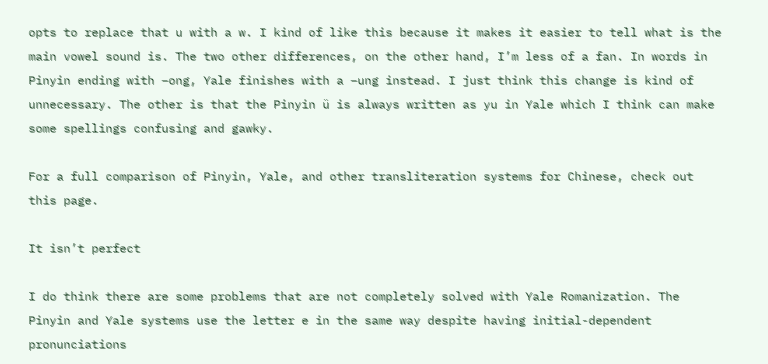opts to replace that u with a w. I kind of like this because it makes it easier to tell what is the main vowel sound is. The two other differences, on the other hand, I’m less of a fan. In words in Pinyin ending with –ong, Yale finishes with a –ung instead. I just think this change is kind of unnecessary. The other is that the Pinyin ü is always written as yu in Yale which I think can make some spellings confusing and gawky.

For a full comparison of Pinyin, Yale, and other transliteration systems for Chinese, check out this page.

It isn’t perfect

I do think there are some problems that are not completely solved with Yale Romanization. The Pinyin and Yale systems use the letter e in the same way despite having initial-dependent pronunciations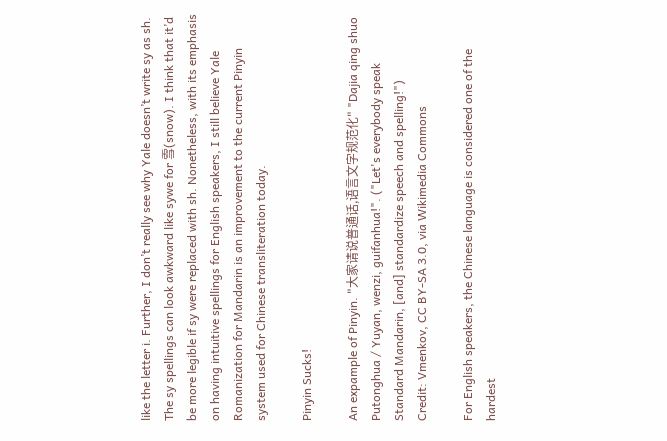like the letter i. Further, I don’t really see why Yale doesn’t write sy as sh. The sy spellings can look awkward like sywe for 雪(snow). I think that it’d be more legible if sy were replaced with sh. Nonetheless, with its emphasis on having intuitive spellings for English speakers, I still believe Yale Romanization for Mandarin is an improvement to the current Pinyin system used for Chinese transliteration today.

Pinyin Sucks!

An expample of Pinyin. "大家请说普通话,语言文字规范化" "Dajia qing shuo Putonghua / Yuyan, wenzi, guifanhua!". ("Let's everybody speak Standard Mandarin, [and] standardize speech and spelling!")
Credit: Vmenkov, CC BY-SA 3.0, via Wikimedia Commons

For English speakers, the Chinese language is considered one of the hardest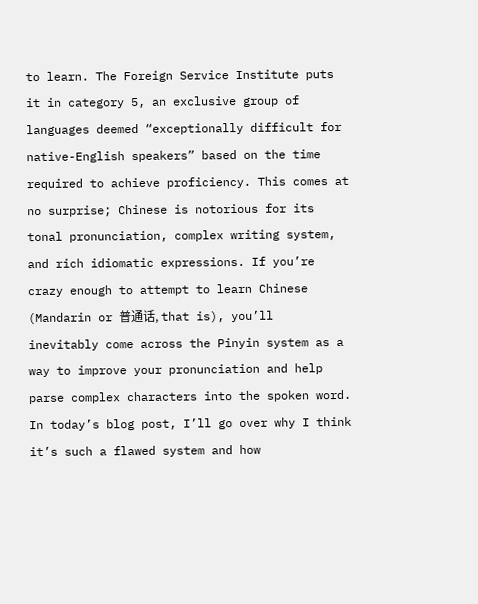to learn. The Foreign Service Institute puts it in category 5, an exclusive group of languages deemed “exceptionally difficult for native-English speakers” based on the time required to achieve proficiency. This comes at no surprise; Chinese is notorious for its tonal pronunciation, complex writing system, and rich idiomatic expressions. If you’re crazy enough to attempt to learn Chinese (Mandarin or 普通话, that is), you’ll inevitably come across the Pinyin system as a way to improve your pronunciation and help parse complex characters into the spoken word. In today’s blog post, I’ll go over why I think it’s such a flawed system and how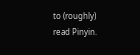to (roughly) read Pinyin.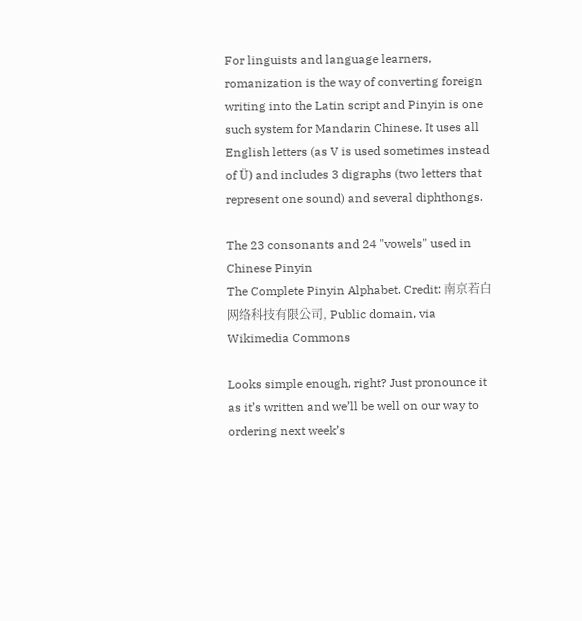For linguists and language learners, romanization is the way of converting foreign writing into the Latin script and Pinyin is one such system for Mandarin Chinese. It uses all English letters (as V is used sometimes instead of Ü) and includes 3 digraphs (two letters that represent one sound) and several diphthongs.

The 23 consonants and 24 "vowels" used in Chinese Pinyin
The Complete Pinyin Alphabet. Credit: 南京若白网络科技有限公司, Public domain, via Wikimedia Commons

Looks simple enough, right? Just pronounce it as it’s written and we’ll be well on our way to ordering next week’s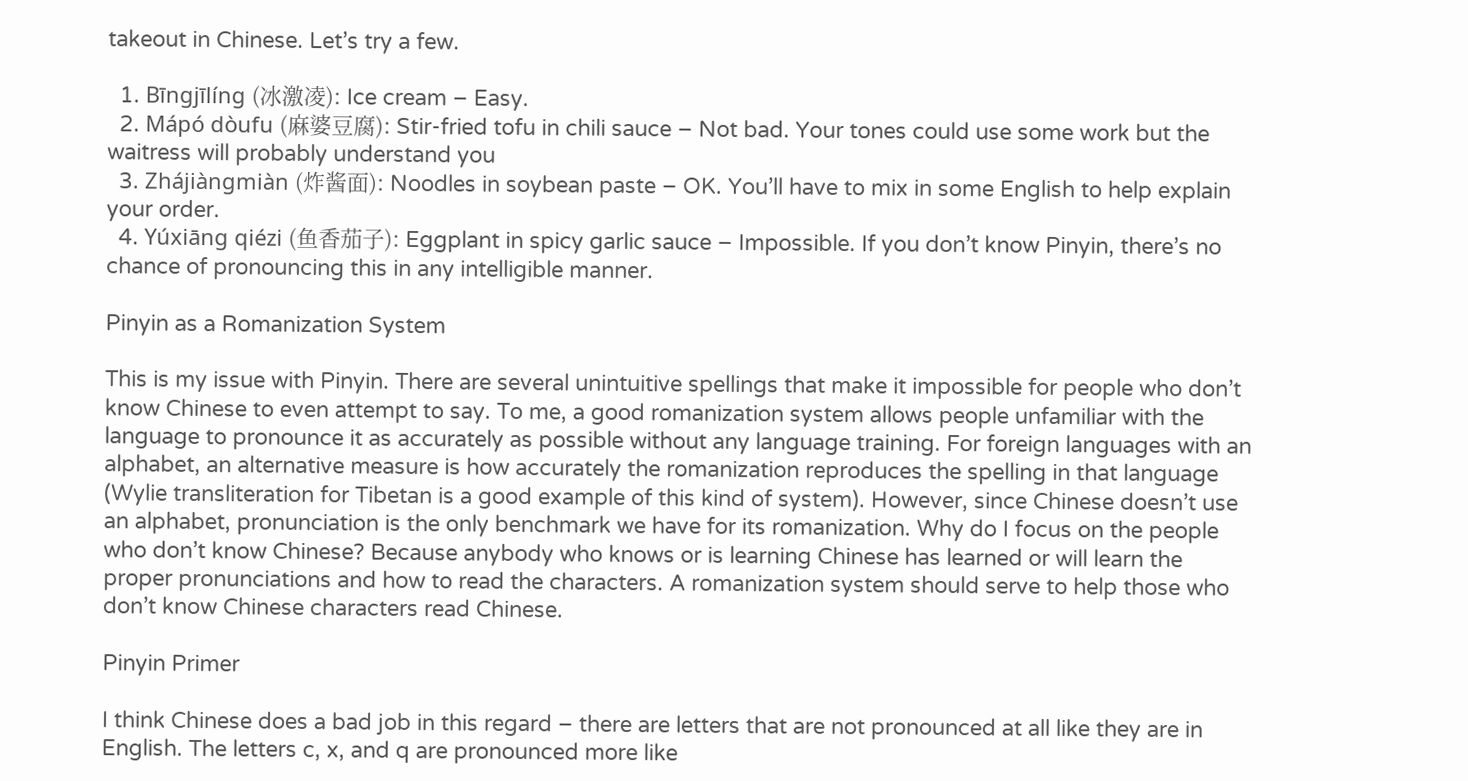takeout in Chinese. Let’s try a few.

  1. Bīngjīlíng (冰激凌): Ice cream – Easy.
  2. Mápó dòufu (麻婆豆腐): Stir-fried tofu in chili sauce – Not bad. Your tones could use some work but the waitress will probably understand you
  3. Zhájiàngmiàn (炸酱面): Noodles in soybean paste – OK. You’ll have to mix in some English to help explain your order.
  4. Yúxiāng qiézi (鱼香茄子): Eggplant in spicy garlic sauce – Impossible. If you don’t know Pinyin, there’s no chance of pronouncing this in any intelligible manner.

Pinyin as a Romanization System

This is my issue with Pinyin. There are several unintuitive spellings that make it impossible for people who don’t know Chinese to even attempt to say. To me, a good romanization system allows people unfamiliar with the language to pronounce it as accurately as possible without any language training. For foreign languages with an alphabet, an alternative measure is how accurately the romanization reproduces the spelling in that language (Wylie transliteration for Tibetan is a good example of this kind of system). However, since Chinese doesn’t use an alphabet, pronunciation is the only benchmark we have for its romanization. Why do I focus on the people who don’t know Chinese? Because anybody who knows or is learning Chinese has learned or will learn the proper pronunciations and how to read the characters. A romanization system should serve to help those who don’t know Chinese characters read Chinese.

Pinyin Primer

I think Chinese does a bad job in this regard – there are letters that are not pronounced at all like they are in English. The letters c, x, and q are pronounced more like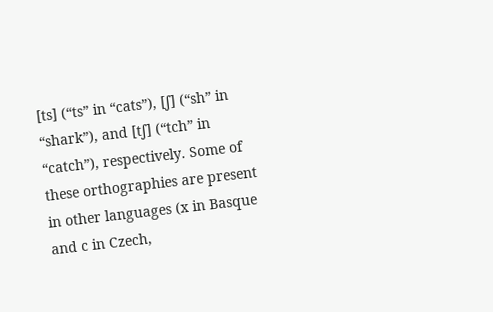[ts] (“ts” in “cats”), [ʃ] (“sh” in “shark”), and [tʃ] (“tch” in “catch”), respectively. Some of these orthographies are present in other languages (x in Basque and c in Czech,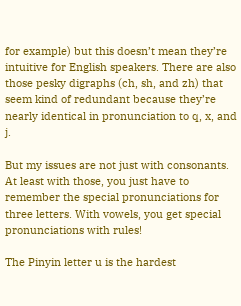for example) but this doesn’t mean they’re intuitive for English speakers. There are also those pesky digraphs (ch, sh, and zh) that seem kind of redundant because they’re nearly identical in pronunciation to q, x, and j.

But my issues are not just with consonants. At least with those, you just have to remember the special pronunciations for three letters. With vowels, you get special pronunciations with rules!

The Pinyin letter u is the hardest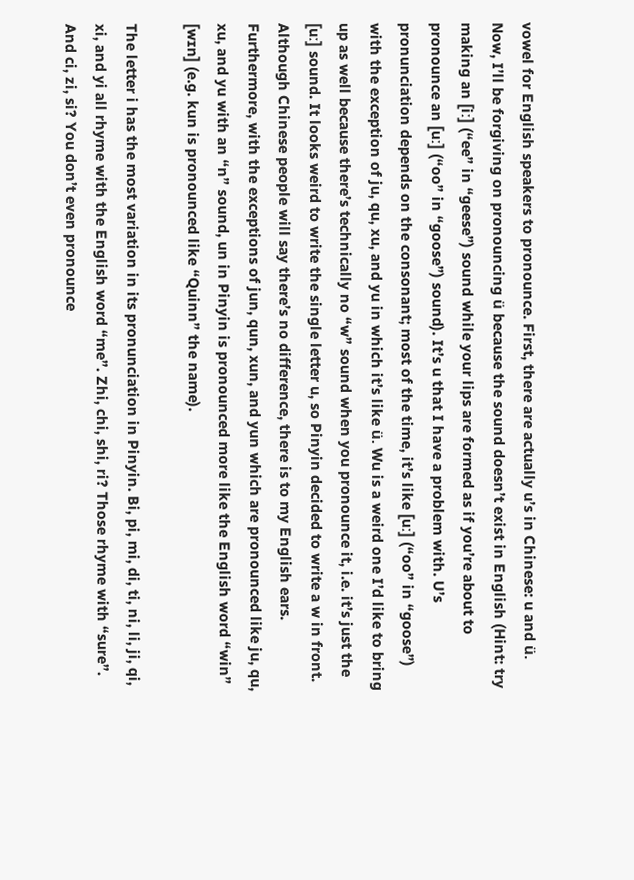vowel for English speakers to pronounce. First, there are actually u’s in Chinese: u and ü. Now, I’ll be forgiving on pronouncing ü because the sound doesn’t exist in English (Hint: try making an [iː] (“ee” in “geese”) sound while your lips are formed as if you’re about to pronounce an [uː] (“oo” in “goose”) sound). It’s u that I have a problem with. U’s pronunciation depends on the consonant; most of the time, it’s like [uː] (“oo” in “goose”) with the exception of ju, qu, xu, and yu in which it’s like ü. Wu is a weird one I’d like to bring up as well because there’s technically no “w” sound when you pronounce it, i.e. it’s just the [uː] sound. It looks weird to write the single letter u, so Pinyin decided to write a w in front. Although Chinese people will say there’s no difference, there is to my English ears. Furthermore, with the exceptions of jun, qun, xun, and yun which are pronounced like ju, qu, xu, and yu with an “n” sound, un in Pinyin is pronounced more like the English word “win” [wɪn] (e.g. kun is pronounced like “Quinn” the name).

The letter i has the most variation in its pronunciation in Pinyin. Bi, pi, mi, di, ti, ni, li, ji, qi, xi, and yi all rhyme with the English word “me”. Zhi, chi, shi, ri? Those rhyme with “sure”. And ci, zi, si? You don’t even pronounce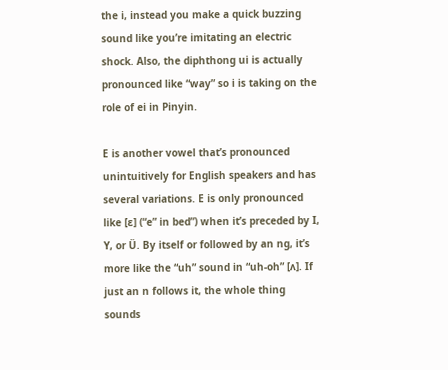the i, instead you make a quick buzzing sound like you’re imitating an electric shock. Also, the diphthong ui is actually pronounced like “way” so i is taking on the role of ei in Pinyin.

E is another vowel that’s pronounced unintuitively for English speakers and has several variations. E is only pronounced like [ɛ] (“e” in bed”) when it’s preceded by I, Y, or Ü. By itself or followed by an ng, it’s more like the “uh” sound in “uh-oh” [ʌ]. If just an n follows it, the whole thing sounds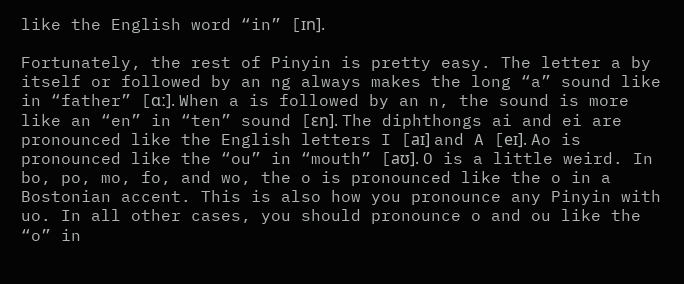like the English word “in” [ɪn].

Fortunately, the rest of Pinyin is pretty easy. The letter a by itself or followed by an ng always makes the long “a” sound like in “father” [ɑː]. When a is followed by an n, the sound is more like an “en” in “ten” sound [ɛn]. The diphthongs ai and ei are pronounced like the English letters I [aɪ] and A [eɪ]. Ao is pronounced like the “ou” in “mouth” [aʊ]. O is a little weird. In bo, po, mo, fo, and wo, the o is pronounced like the o in a Bostonian accent. This is also how you pronounce any Pinyin with uo. In all other cases, you should pronounce o and ou like the “o” in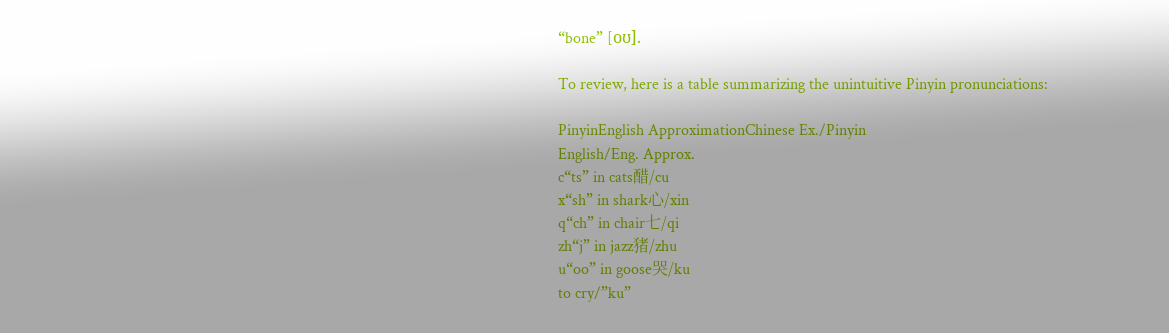“bone” [oʊ].

To review, here is a table summarizing the unintuitive Pinyin pronunciations:

PinyinEnglish ApproximationChinese Ex./Pinyin
English/Eng. Approx.
c“ts” in cats醋/cu
x“sh” in shark心/xin
q“ch” in chair七/qi
zh“j” in jazz猪/zhu
u“oo” in goose哭/ku
to cry/”ku”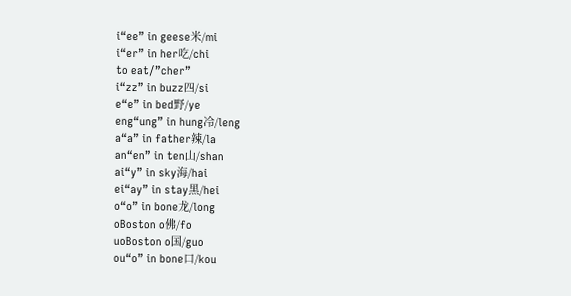i“ee” in geese米/mi
i“er” in her吃/chi
to eat/”cher”
i“zz” in buzz四/si
e“e” in bed野/ye
eng“ung” in hung冷/leng
a“a” in father辣/la
an“en” in ten山/shan
ai“y” in sky海/hai
ei“ay” in stay黑/hei
o“o” in bone龙/long
oBoston o佛/fo
uoBoston o国/guo
ou“o” in bone口/kou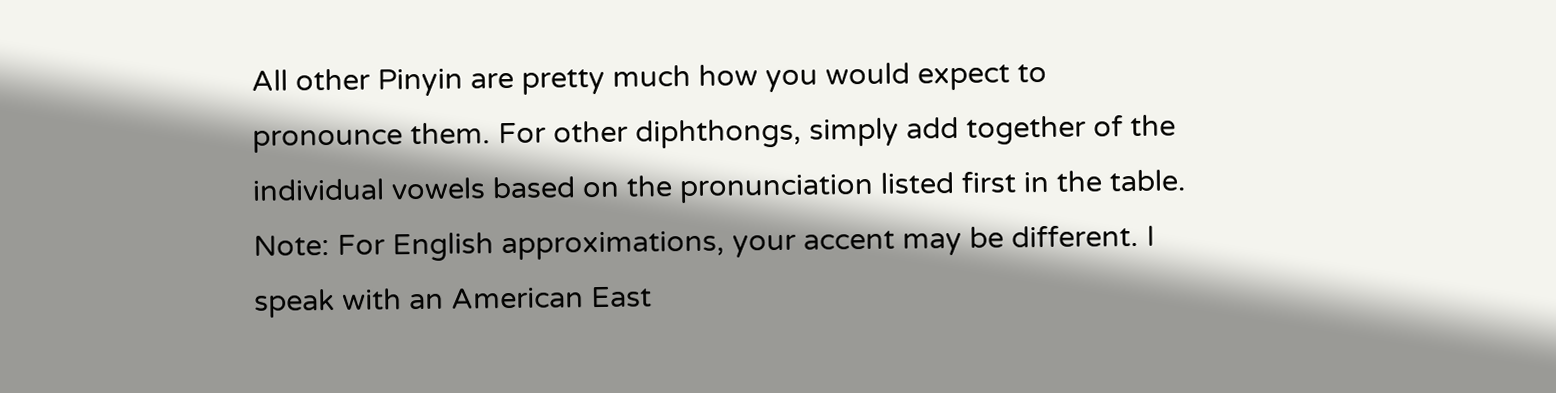All other Pinyin are pretty much how you would expect to pronounce them. For other diphthongs, simply add together of the individual vowels based on the pronunciation listed first in the table.
Note: For English approximations, your accent may be different. I speak with an American East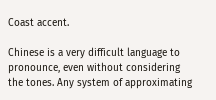Coast accent.

Chinese is a very difficult language to pronounce, even without considering the tones. Any system of approximating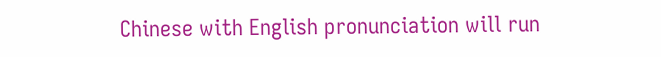Chinese with English pronunciation will run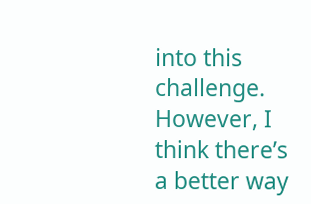into this challenge. However, I think there’s a better way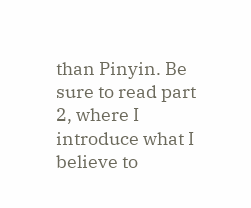than Pinyin. Be sure to read part 2, where I introduce what I believe to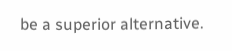be a superior alternative.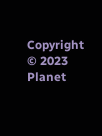Copyright © 2023 Planet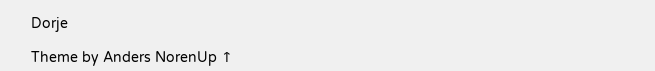Dorje

Theme by Anders NorenUp ↑